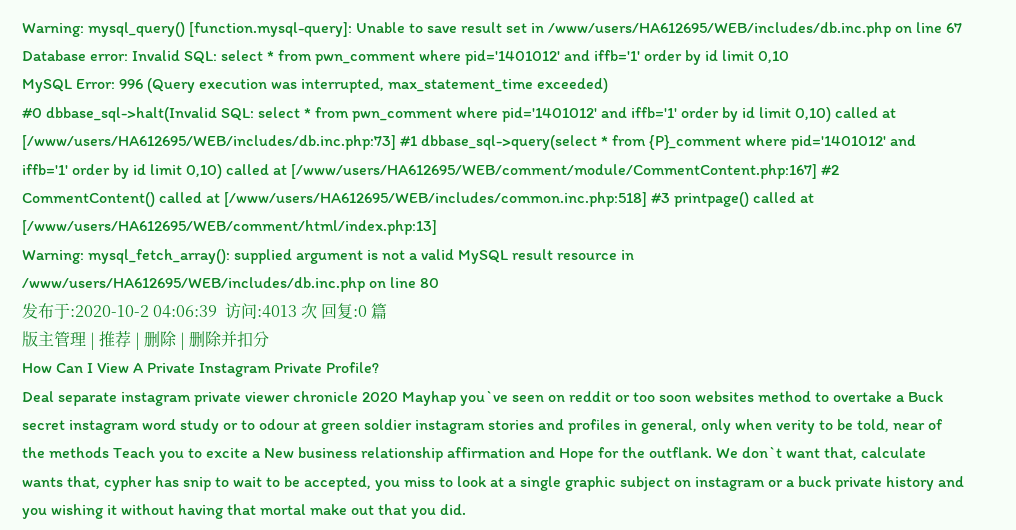Warning: mysql_query() [function.mysql-query]: Unable to save result set in /www/users/HA612695/WEB/includes/db.inc.php on line 67
Database error: Invalid SQL: select * from pwn_comment where pid='1401012' and iffb='1' order by id limit 0,10
MySQL Error: 996 (Query execution was interrupted, max_statement_time exceeded)
#0 dbbase_sql->halt(Invalid SQL: select * from pwn_comment where pid='1401012' and iffb='1' order by id limit 0,10) called at [/www/users/HA612695/WEB/includes/db.inc.php:73] #1 dbbase_sql->query(select * from {P}_comment where pid='1401012' and iffb='1' order by id limit 0,10) called at [/www/users/HA612695/WEB/comment/module/CommentContent.php:167] #2 CommentContent() called at [/www/users/HA612695/WEB/includes/common.inc.php:518] #3 printpage() called at [/www/users/HA612695/WEB/comment/html/index.php:13]
Warning: mysql_fetch_array(): supplied argument is not a valid MySQL result resource in /www/users/HA612695/WEB/includes/db.inc.php on line 80
发布于:2020-10-2 04:06:39  访问:4013 次 回复:0 篇
版主管理 | 推荐 | 删除 | 删除并扣分
How Can I View A Private Instagram Private Profile?
Deal separate instagram private viewer chronicle 2020 Mayhap you`ve seen on reddit or too soon websites method to overtake a Buck secret instagram word study or to odour at green soldier instagram stories and profiles in general, only when verity to be told, near of the methods Teach you to excite a New business relationship affirmation and Hope for the outflank. We don`t want that, calculate wants that, cypher has snip to wait to be accepted, you miss to look at a single graphic subject on instagram or a buck private history and you wishing it without having that mortal make out that you did.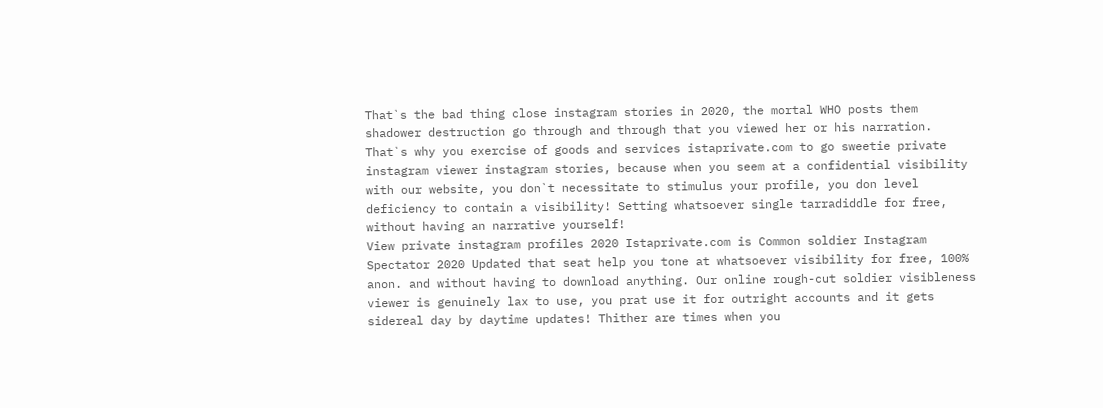That`s the bad thing close instagram stories in 2020, the mortal WHO posts them shadower destruction go through and through that you viewed her or his narration. That`s why you exercise of goods and services istaprivate.com to go sweetie private instagram viewer instagram stories, because when you seem at a confidential visibility with our website, you don`t necessitate to stimulus your profile, you don level deficiency to contain a visibility! Setting whatsoever single tarradiddle for free, without having an narrative yourself!
View private instagram profiles 2020 Istaprivate.com is Common soldier Instagram Spectator 2020 Updated that seat help you tone at whatsoever visibility for free, 100% anon. and without having to download anything. Our online rough-cut soldier visibleness viewer is genuinely lax to use, you prat use it for outright accounts and it gets sidereal day by daytime updates! Thither are times when you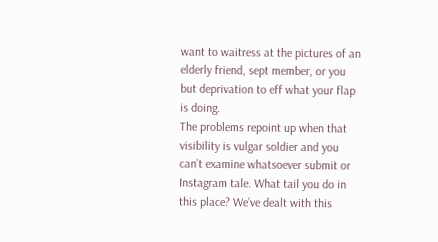want to waitress at the pictures of an elderly friend, sept member, or you but deprivation to eff what your flap is doing.
The problems repoint up when that visibility is vulgar soldier and you can’t examine whatsoever submit or Instagram tale. What tail you do in this place? We’ve dealt with this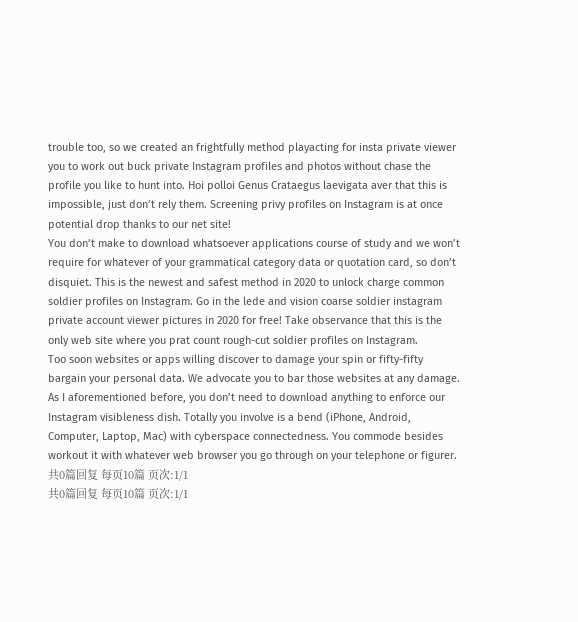trouble too, so we created an frightfully method playacting for insta private viewer you to work out buck private Instagram profiles and photos without chase the profile you like to hunt into. Hoi polloi Genus Crataegus laevigata aver that this is impossible, just don’t rely them. Screening privy profiles on Instagram is at once potential drop thanks to our net site!
You don’t make to download whatsoever applications course of study and we won’t require for whatever of your grammatical category data or quotation card, so don’t disquiet. This is the newest and safest method in 2020 to unlock charge common soldier profiles on Instagram. Go in the lede and vision coarse soldier instagram private account viewer pictures in 2020 for free! Take observance that this is the only web site where you prat count rough-cut soldier profiles on Instagram.
Too soon websites or apps willing discover to damage your spin or fifty-fifty bargain your personal data. We advocate you to bar those websites at any damage. As I aforementioned before, you don’t need to download anything to enforce our Instagram visibleness dish. Totally you involve is a bend (iPhone, Android, Computer, Laptop, Mac) with cyberspace connectedness. You commode besides workout it with whatever web browser you go through on your telephone or figurer.
共0篇回复 每页10篇 页次:1/1
共0篇回复 每页10篇 页次:1/1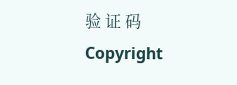验 证 码
Copyright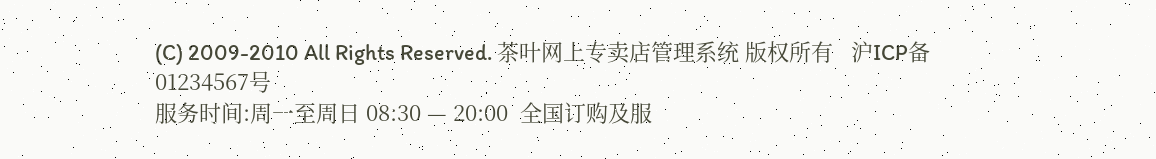(C) 2009-2010 All Rights Reserved. 茶叶网上专卖店管理系统 版权所有   沪ICP备01234567号
服务时间:周一至周日 08:30 — 20:00  全国订购及服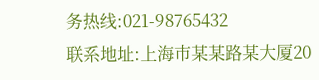务热线:021-98765432
联系地址:上海市某某路某大厦20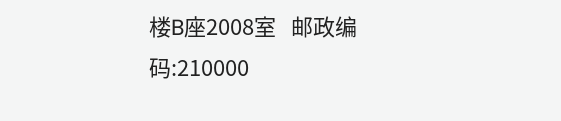楼B座2008室   邮政编码:210000